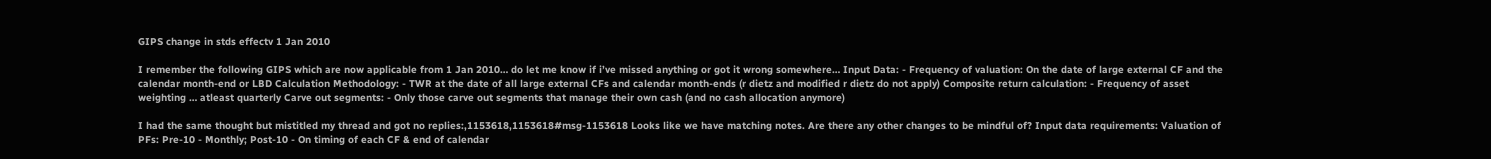GIPS change in stds effectv 1 Jan 2010

I remember the following GIPS which are now applicable from 1 Jan 2010… do let me know if i’ve missed anything or got it wrong somewhere… Input Data: - Frequency of valuation: On the date of large external CF and the calendar month-end or LBD Calculation Methodology: - TWR at the date of all large external CFs and calendar month-ends (r dietz and modified r dietz do not apply) Composite return calculation: - Frequency of asset weighting … atleast quarterly Carve out segments: - Only those carve out segments that manage their own cash (and no cash allocation anymore)

I had the same thought but mistitled my thread and got no replies:,1153618,1153618#msg-1153618 Looks like we have matching notes. Are there any other changes to be mindful of? Input data requirements: Valuation of PFs: Pre-10 - Monthly; Post-10 - On timing of each CF & end of calendar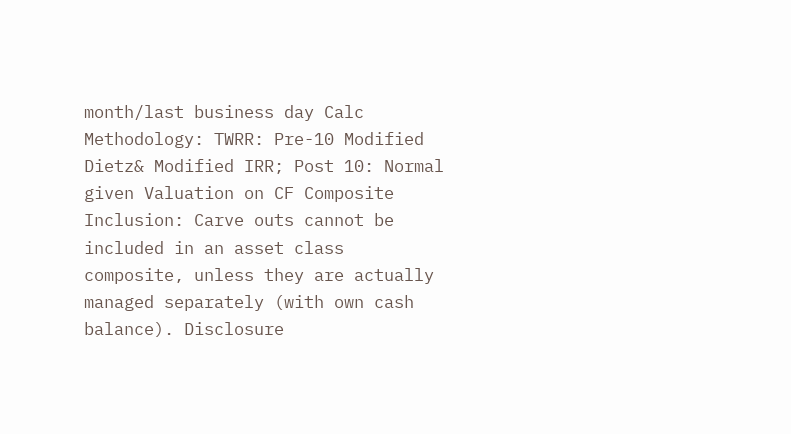month/last business day Calc Methodology: TWRR: Pre-10 Modified Dietz& Modified IRR; Post 10: Normal given Valuation on CF Composite Inclusion: Carve outs cannot be included in an asset class composite, unless they are actually managed separately (with own cash balance). Disclosure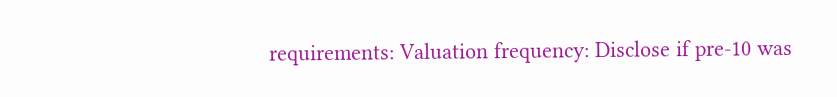requirements: Valuation frequency: Disclose if pre-10 was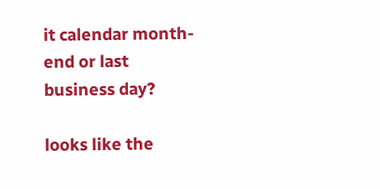it calendar month-end or last business day?

looks like the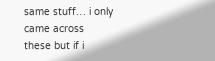same stuff… i only came across these but if i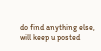do find anything else, will keep u posted